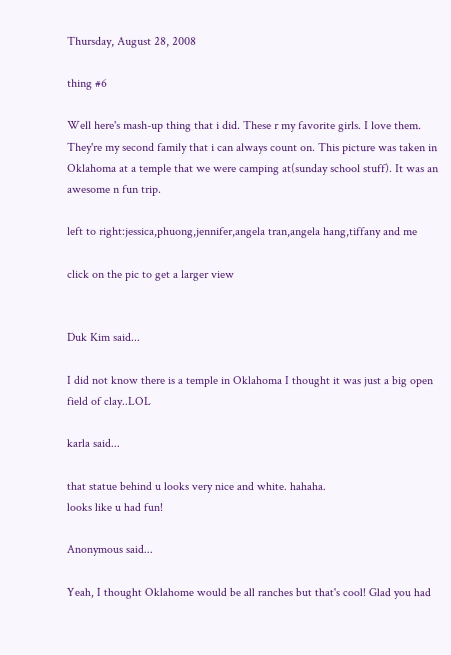Thursday, August 28, 2008

thing #6

Well here's mash-up thing that i did. These r my favorite girls. I love them. They're my second family that i can always count on. This picture was taken in Oklahoma at a temple that we were camping at(sunday school stuff). It was an awesome n fun trip.

left to right:jessica,phuong,jennifer,angela tran,angela hang,tiffany and me

click on the pic to get a larger view


Duk Kim said...

I did not know there is a temple in Oklahoma I thought it was just a big open field of clay..LOL

karla said...

that statue behind u looks very nice and white. hahaha.
looks like u had fun!

Anonymous said...

Yeah, I thought Oklahome would be all ranches but that's cool! Glad you had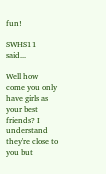fun!

SWHS11 said...

Well how come you only have girls as your best friends? I understand they're close to you but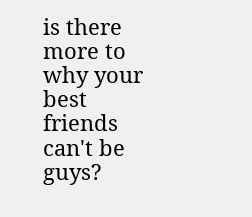is there more to why your best friends can't be guys?